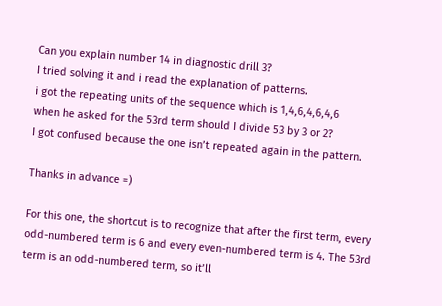Can you explain number 14 in diagnostic drill 3?
I tried solving it and i read the explanation of patterns.
i got the repeating units of the sequence which is 1,4,6,4,6,4,6
when he asked for the 53rd term should I divide 53 by 3 or 2?
I got confused because the one isn’t repeated again in the pattern.

Thanks in advance =)

For this one, the shortcut is to recognize that after the first term, every odd-numbered term is 6 and every even-numbered term is 4. The 53rd term is an odd-numbered term, so it’ll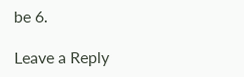be 6.

Leave a Reply